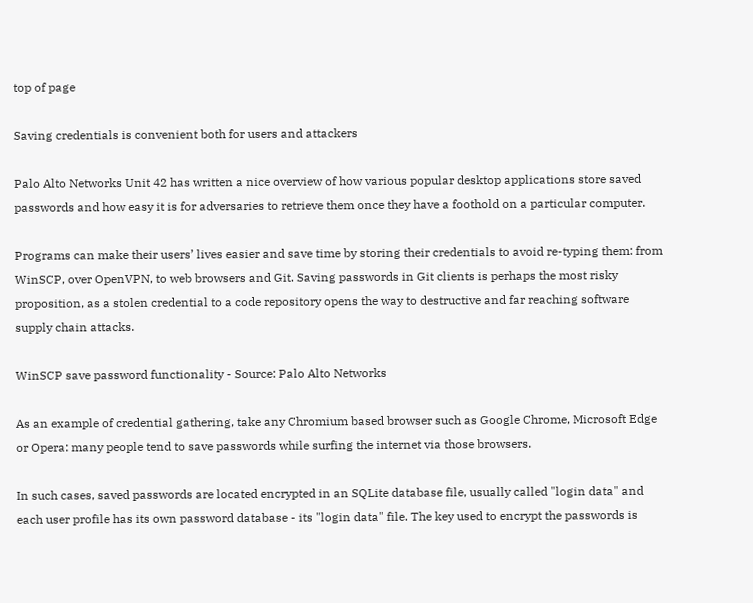top of page

Saving credentials is convenient both for users and attackers

Palo Alto Networks Unit 42 has written a nice overview of how various popular desktop applications store saved passwords and how easy it is for adversaries to retrieve them once they have a foothold on a particular computer.

Programs can make their users’ lives easier and save time by storing their credentials to avoid re-typing them: from WinSCP, over OpenVPN, to web browsers and Git. Saving passwords in Git clients is perhaps the most risky proposition, as a stolen credential to a code repository opens the way to destructive and far reaching software supply chain attacks.

WinSCP save password functionality - Source: Palo Alto Networks

As an example of credential gathering, take any Chromium based browser such as Google Chrome, Microsoft Edge or Opera: many people tend to save passwords while surfing the internet via those browsers.

In such cases, saved passwords are located encrypted in an SQLite database file, usually called "login data" and each user profile has its own password database - its "login data" file. The key used to encrypt the passwords is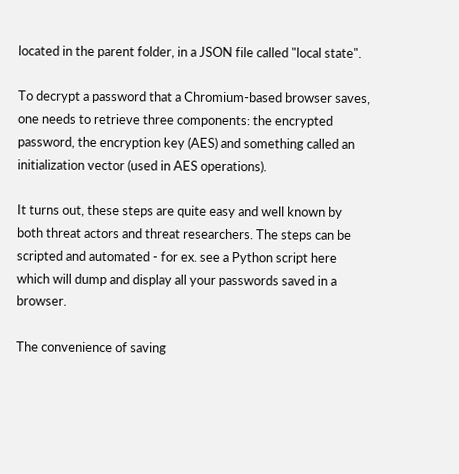located in the parent folder, in a JSON file called "local state".

To decrypt a password that a Chromium-based browser saves, one needs to retrieve three components: the encrypted password, the encryption key (AES) and something called an initialization vector (used in AES operations).

It turns out, these steps are quite easy and well known by both threat actors and threat researchers. The steps can be scripted and automated - for ex. see a Python script here which will dump and display all your passwords saved in a browser.

The convenience of saving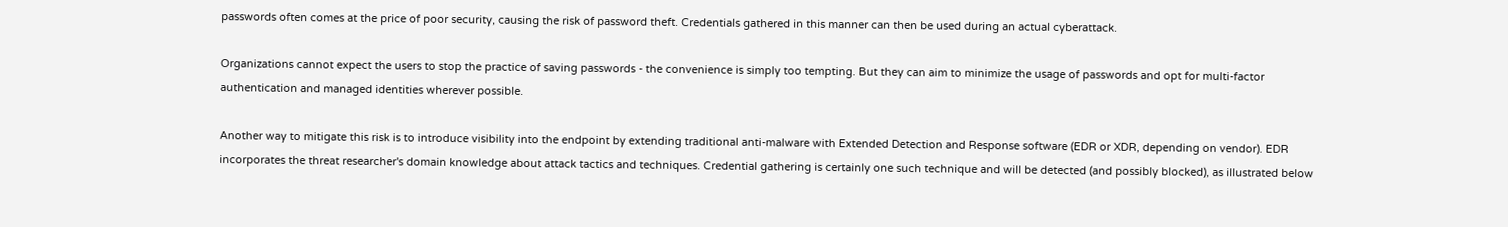passwords often comes at the price of poor security, causing the risk of password theft. Credentials gathered in this manner can then be used during an actual cyberattack.

Organizations cannot expect the users to stop the practice of saving passwords - the convenience is simply too tempting. But they can aim to minimize the usage of passwords and opt for multi-factor authentication and managed identities wherever possible.

Another way to mitigate this risk is to introduce visibility into the endpoint by extending traditional anti-malware with Extended Detection and Response software (EDR or XDR, depending on vendor). EDR incorporates the threat researcher's domain knowledge about attack tactics and techniques. Credential gathering is certainly one such technique and will be detected (and possibly blocked), as illustrated below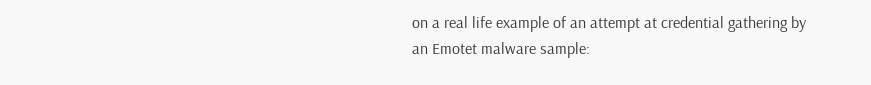on a real life example of an attempt at credential gathering by an Emotet malware sample: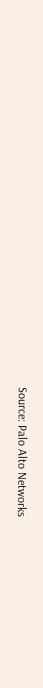Source: Palo Alto Networks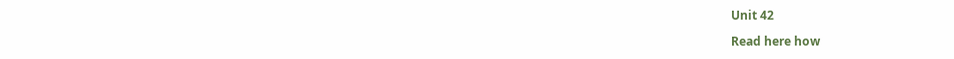Unit 42

Read here how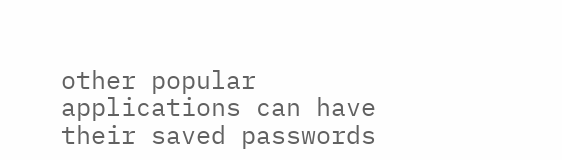other popular applications can have their saved passwords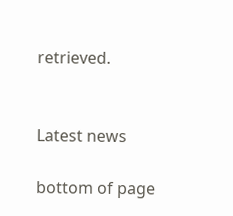retrieved.


Latest news

bottom of page